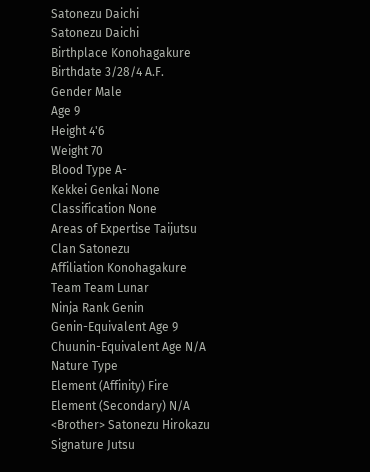Satonezu Daichi
Satonezu Daichi
Birthplace Konohagakure
Birthdate 3/28/4 A.F.
Gender Male
Age 9
Height 4'6
Weight 70
Blood Type A-
Kekkei Genkai None
Classification None
Areas of Expertise Taijutsu
Clan Satonezu
Affiliation Konohagakure
Team Team Lunar
Ninja Rank Genin
Genin-Equivalent Age 9
Chuunin-Equivalent Age N/A
Nature Type
Element (Affinity) Fire
Element (Secondary) N/A
<Brother> Satonezu Hirokazu
Signature Jutsu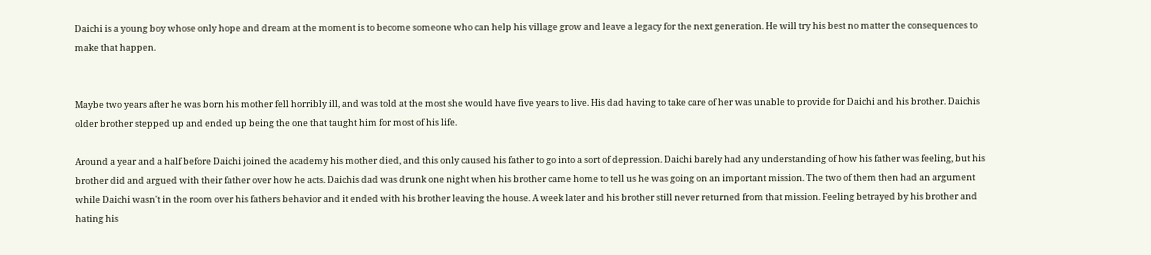Daichi is a young boy whose only hope and dream at the moment is to become someone who can help his village grow and leave a legacy for the next generation. He will try his best no matter the consequences to make that happen.


Maybe two years after he was born his mother fell horribly ill, and was told at the most she would have five years to live. His dad having to take care of her was unable to provide for Daichi and his brother. Daichis older brother stepped up and ended up being the one that taught him for most of his life.

Around a year and a half before Daichi joined the academy his mother died, and this only caused his father to go into a sort of depression. Daichi barely had any understanding of how his father was feeling, but his brother did and argued with their father over how he acts. Daichis dad was drunk one night when his brother came home to tell us he was going on an important mission. The two of them then had an argument while Daichi wasn't in the room over his fathers behavior and it ended with his brother leaving the house. A week later and his brother still never returned from that mission. Feeling betrayed by his brother and hating his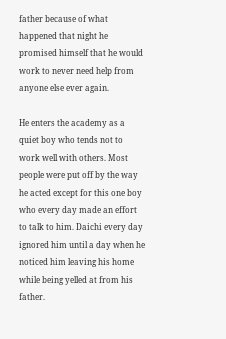father because of what happened that night he promised himself that he would work to never need help from anyone else ever again.

He enters the academy as a quiet boy who tends not to work well with others. Most people were put off by the way he acted except for this one boy who every day made an effort to talk to him. Daichi every day ignored him until a day when he noticed him leaving his home while being yelled at from his father.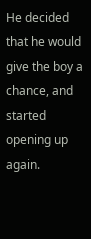He decided that he would give the boy a chance, and started opening up again.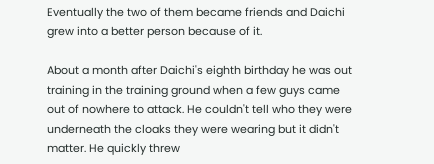Eventually the two of them became friends and Daichi grew into a better person because of it.

About a month after Daichi's eighth birthday he was out training in the training ground when a few guys came out of nowhere to attack. He couldn't tell who they were underneath the cloaks they were wearing but it didn't matter. He quickly threw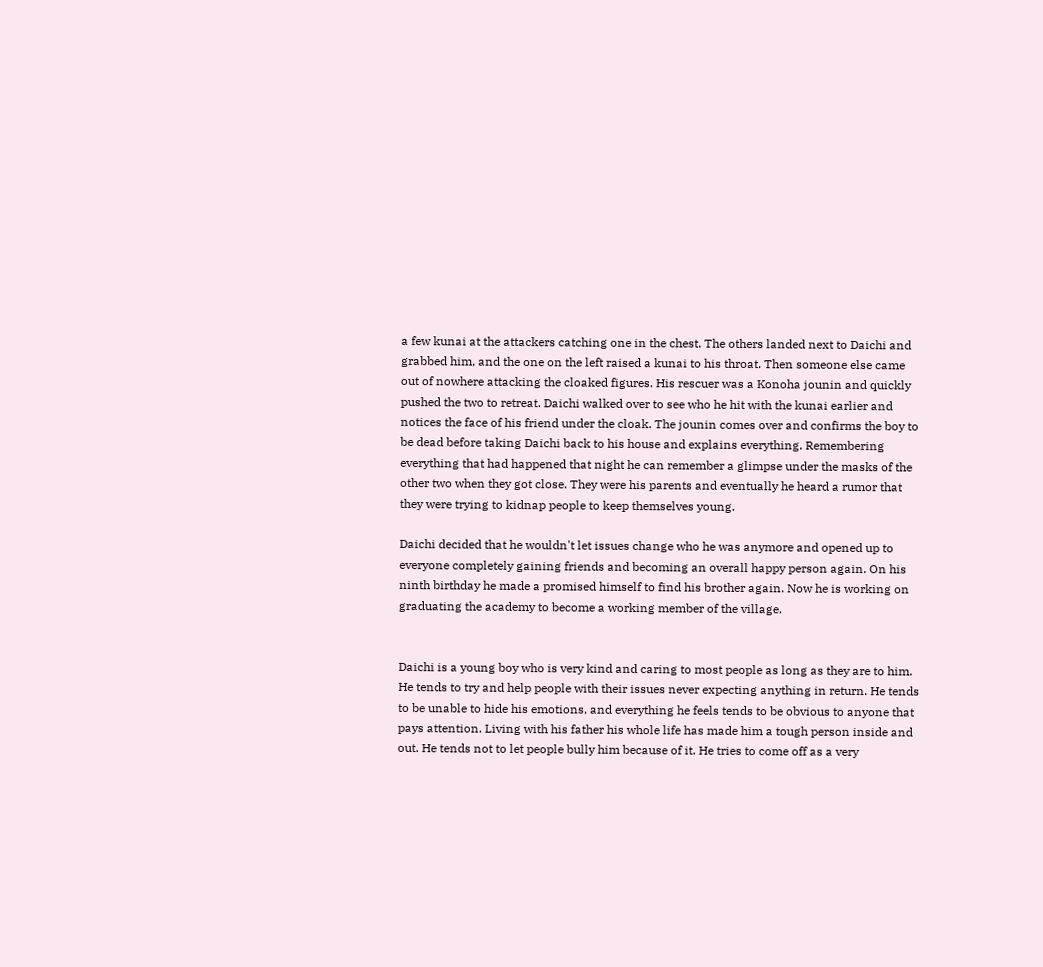a few kunai at the attackers catching one in the chest. The others landed next to Daichi and grabbed him, and the one on the left raised a kunai to his throat. Then someone else came out of nowhere attacking the cloaked figures. His rescuer was a Konoha jounin and quickly pushed the two to retreat. Daichi walked over to see who he hit with the kunai earlier and notices the face of his friend under the cloak. The jounin comes over and confirms the boy to be dead before taking Daichi back to his house and explains everything. Remembering everything that had happened that night he can remember a glimpse under the masks of the other two when they got close. They were his parents and eventually he heard a rumor that they were trying to kidnap people to keep themselves young.

Daichi decided that he wouldn't let issues change who he was anymore and opened up to everyone completely gaining friends and becoming an overall happy person again. On his ninth birthday he made a promised himself to find his brother again. Now he is working on graduating the academy to become a working member of the village.


Daichi is a young boy who is very kind and caring to most people as long as they are to him. He tends to try and help people with their issues never expecting anything in return. He tends to be unable to hide his emotions, and everything he feels tends to be obvious to anyone that pays attention. Living with his father his whole life has made him a tough person inside and out. He tends not to let people bully him because of it. He tries to come off as a very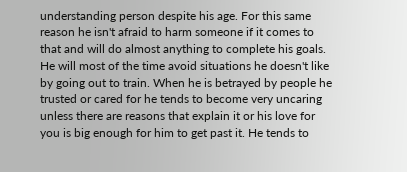understanding person despite his age. For this same reason he isn't afraid to harm someone if it comes to that and will do almost anything to complete his goals. He will most of the time avoid situations he doesn't like by going out to train. When he is betrayed by people he trusted or cared for he tends to become very uncaring unless there are reasons that explain it or his love for you is big enough for him to get past it. He tends to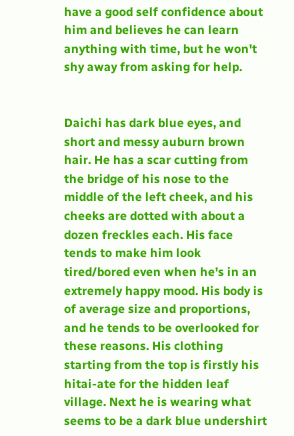have a good self confidence about him and believes he can learn anything with time, but he won't shy away from asking for help.


Daichi has dark blue eyes, and short and messy auburn brown hair. He has a scar cutting from the bridge of his nose to the middle of the left cheek, and his cheeks are dotted with about a dozen freckles each. His face tends to make him look tired/bored even when he's in an extremely happy mood. His body is of average size and proportions, and he tends to be overlooked for these reasons. His clothing starting from the top is firstly his hitai-ate for the hidden leaf village. Next he is wearing what seems to be a dark blue undershirt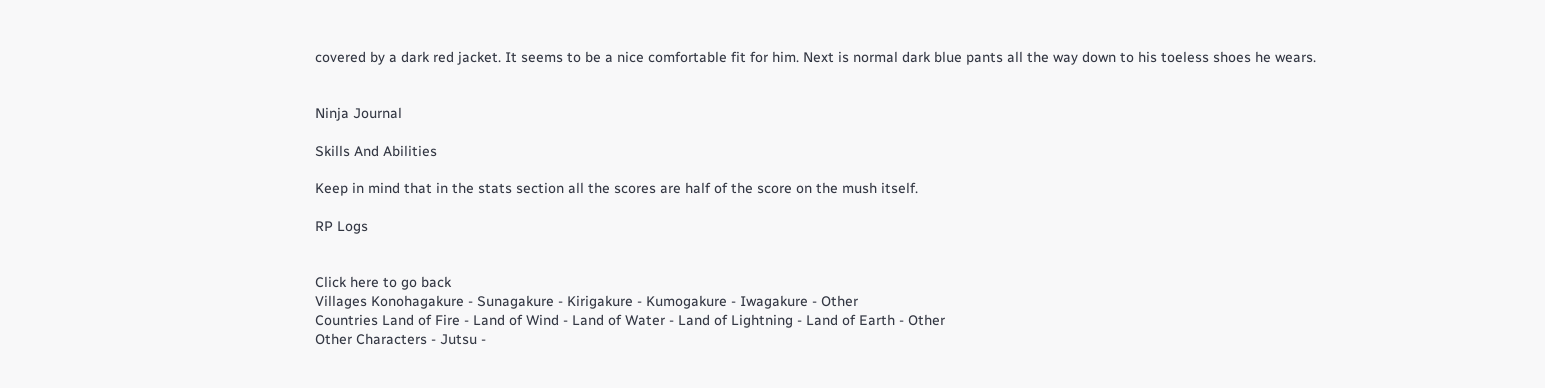covered by a dark red jacket. It seems to be a nice comfortable fit for him. Next is normal dark blue pants all the way down to his toeless shoes he wears.


Ninja Journal

Skills And Abilities

Keep in mind that in the stats section all the scores are half of the score on the mush itself.

RP Logs


Click here to go back
Villages Konohagakure - Sunagakure - Kirigakure - Kumogakure - Iwagakure - Other
Countries Land of Fire - Land of Wind - Land of Water - Land of Lightning - Land of Earth - Other
Other Characters - Jutsu -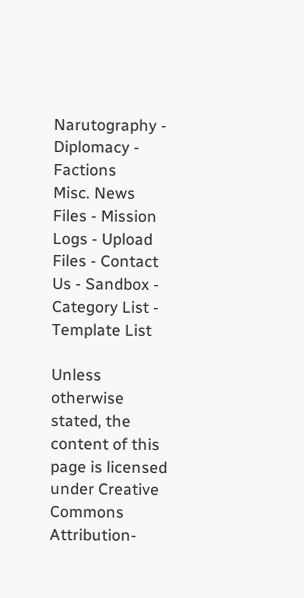Narutography - Diplomacy - Factions
Misc. News Files - Mission Logs - Upload Files - Contact Us - Sandbox - Category List - Template List

Unless otherwise stated, the content of this page is licensed under Creative Commons Attribution-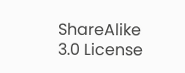ShareAlike 3.0 License